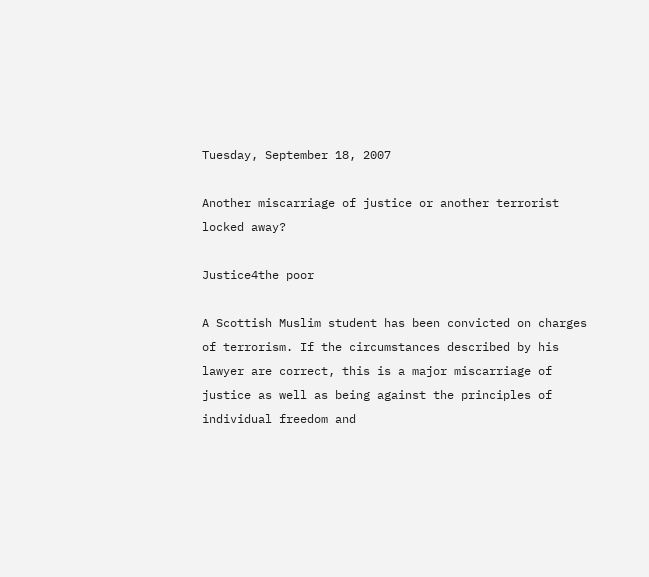Tuesday, September 18, 2007

Another miscarriage of justice or another terrorist locked away?

Justice4the poor

A Scottish Muslim student has been convicted on charges of terrorism. If the circumstances described by his lawyer are correct, this is a major miscarriage of justice as well as being against the principles of individual freedom and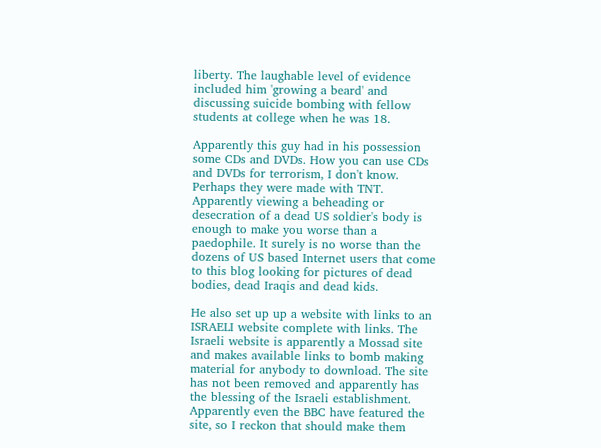liberty. The laughable level of evidence included him 'growing a beard' and discussing suicide bombing with fellow students at college when he was 18.

Apparently this guy had in his possession some CDs and DVDs. How you can use CDs and DVDs for terrorism, I don't know. Perhaps they were made with TNT. Apparently viewing a beheading or desecration of a dead US soldier's body is enough to make you worse than a paedophile. It surely is no worse than the dozens of US based Internet users that come to this blog looking for pictures of dead bodies, dead Iraqis and dead kids.

He also set up up a website with links to an ISRAELI website complete with links. The Israeli website is apparently a Mossad site and makes available links to bomb making material for anybody to download. The site has not been removed and apparently has the blessing of the Israeli establishment. Apparently even the BBC have featured the site, so I reckon that should make them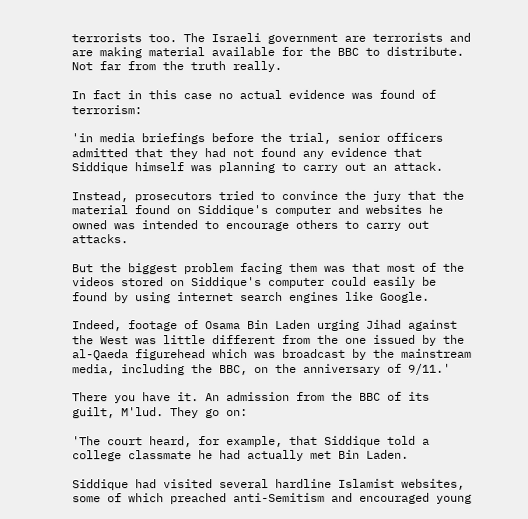terrorists too. The Israeli government are terrorists and are making material available for the BBC to distribute. Not far from the truth really.

In fact in this case no actual evidence was found of terrorism:

'in media briefings before the trial, senior officers admitted that they had not found any evidence that Siddique himself was planning to carry out an attack.

Instead, prosecutors tried to convince the jury that the material found on Siddique's computer and websites he owned was intended to encourage others to carry out attacks.

But the biggest problem facing them was that most of the videos stored on Siddique's computer could easily be found by using internet search engines like Google.

Indeed, footage of Osama Bin Laden urging Jihad against the West was little different from the one issued by the al-Qaeda figurehead which was broadcast by the mainstream media, including the BBC, on the anniversary of 9/11.'

There you have it. An admission from the BBC of its guilt, M'lud. They go on:

'The court heard, for example, that Siddique told a college classmate he had actually met Bin Laden.

Siddique had visited several hardline Islamist websites, some of which preached anti-Semitism and encouraged young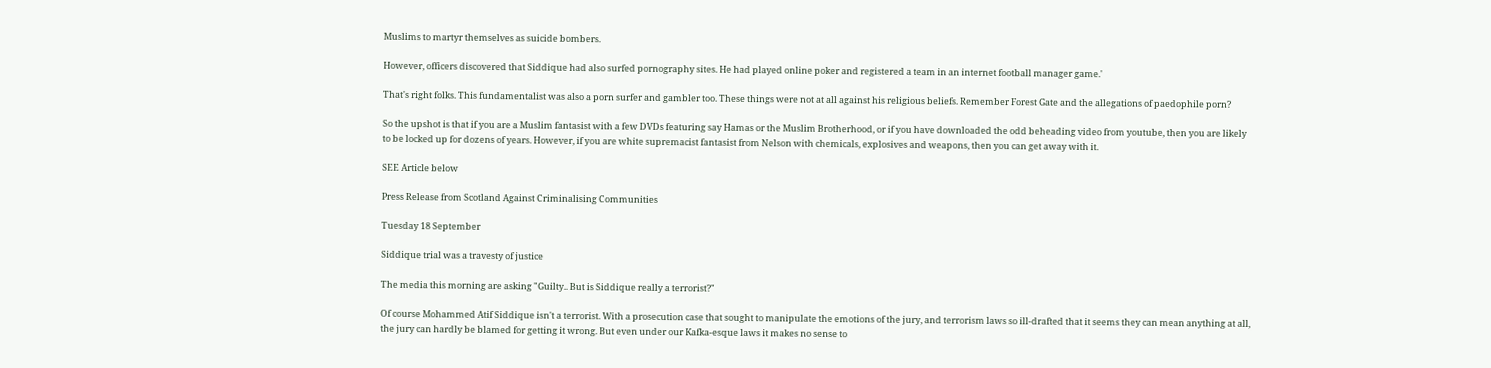Muslims to martyr themselves as suicide bombers.

However, officers discovered that Siddique had also surfed pornography sites. He had played online poker and registered a team in an internet football manager game.'

That's right folks. This fundamentalist was also a porn surfer and gambler too. These things were not at all against his religious beliefs. Remember Forest Gate and the allegations of paedophile porn?

So the upshot is that if you are a Muslim fantasist with a few DVDs featuring say Hamas or the Muslim Brotherhood, or if you have downloaded the odd beheading video from youtube, then you are likely to be locked up for dozens of years. However, if you are white supremacist fantasist from Nelson with chemicals, explosives and weapons, then you can get away with it.

SEE Article below

Press Release from Scotland Against Criminalising Communities

Tuesday 18 September

Siddique trial was a travesty of justice

The media this morning are asking "Guilty.. But is Siddique really a terrorist?"

Of course Mohammed Atif Siddique isn't a terrorist. With a prosecution case that sought to manipulate the emotions of the jury, and terrorism laws so ill-drafted that it seems they can mean anything at all, the jury can hardly be blamed for getting it wrong. But even under our Kafka-esque laws it makes no sense to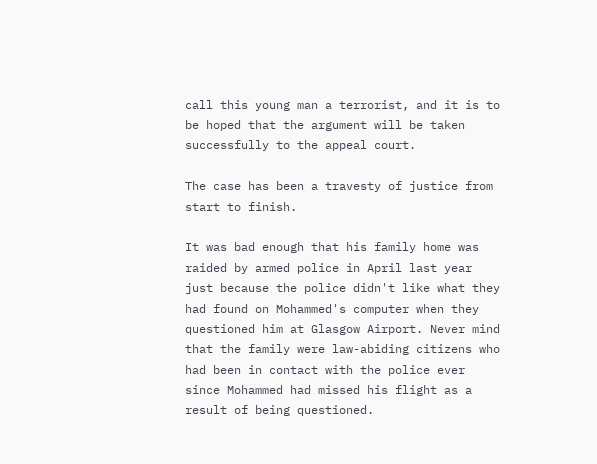call this young man a terrorist, and it is to be hoped that the argument will be taken successfully to the appeal court.

The case has been a travesty of justice from start to finish.

It was bad enough that his family home was raided by armed police in April last year just because the police didn't like what they had found on Mohammed's computer when they questioned him at Glasgow Airport. Never mind that the family were law-abiding citizens who had been in contact with the police ever since Mohammed had missed his flight as a result of being questioned.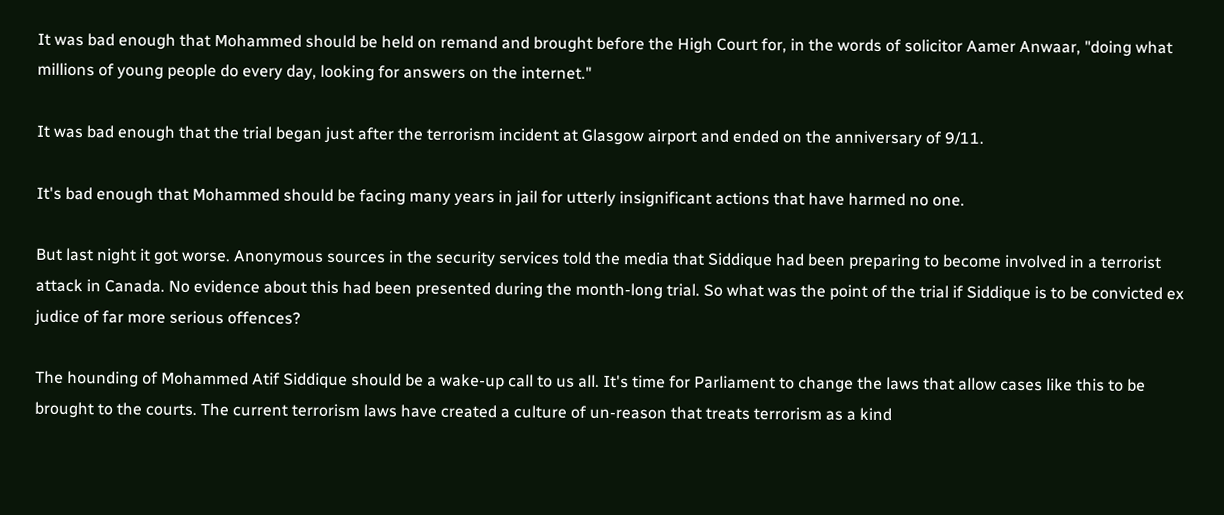It was bad enough that Mohammed should be held on remand and brought before the High Court for, in the words of solicitor Aamer Anwaar, "doing what millions of young people do every day, looking for answers on the internet."

It was bad enough that the trial began just after the terrorism incident at Glasgow airport and ended on the anniversary of 9/11.

It's bad enough that Mohammed should be facing many years in jail for utterly insignificant actions that have harmed no one.

But last night it got worse. Anonymous sources in the security services told the media that Siddique had been preparing to become involved in a terrorist attack in Canada. No evidence about this had been presented during the month-long trial. So what was the point of the trial if Siddique is to be convicted ex judice of far more serious offences?

The hounding of Mohammed Atif Siddique should be a wake-up call to us all. It's time for Parliament to change the laws that allow cases like this to be brought to the courts. The current terrorism laws have created a culture of un-reason that treats terrorism as a kind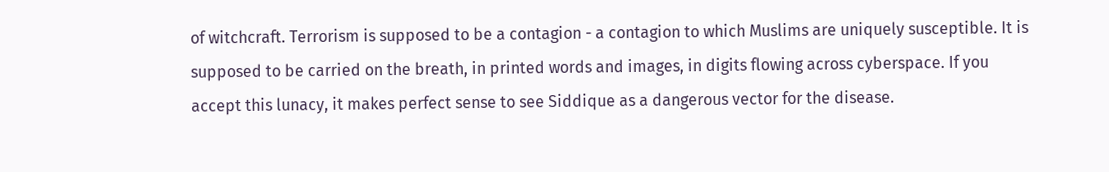of witchcraft. Terrorism is supposed to be a contagion - a contagion to which Muslims are uniquely susceptible. It is supposed to be carried on the breath, in printed words and images, in digits flowing across cyberspace. If you accept this lunacy, it makes perfect sense to see Siddique as a dangerous vector for the disease.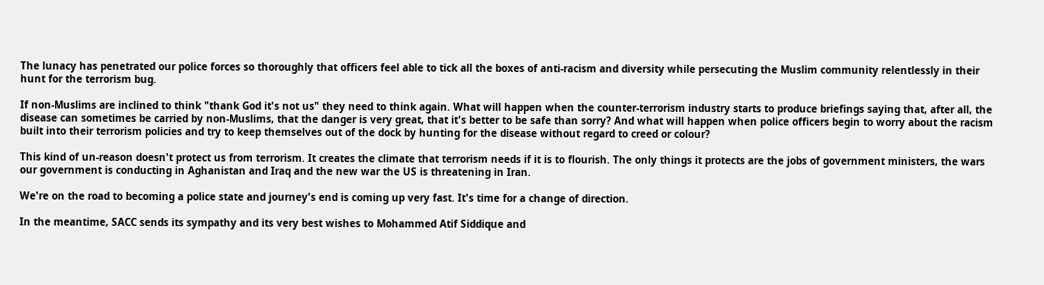The lunacy has penetrated our police forces so thoroughly that officers feel able to tick all the boxes of anti-racism and diversity while persecuting the Muslim community relentlessly in their hunt for the terrorism bug.

If non-Muslims are inclined to think "thank God it's not us" they need to think again. What will happen when the counter-terrorism industry starts to produce briefings saying that, after all, the disease can sometimes be carried by non-Muslims, that the danger is very great, that it's better to be safe than sorry? And what will happen when police officers begin to worry about the racism built into their terrorism policies and try to keep themselves out of the dock by hunting for the disease without regard to creed or colour?

This kind of un-reason doesn't protect us from terrorism. It creates the climate that terrorism needs if it is to flourish. The only things it protects are the jobs of government ministers, the wars our government is conducting in Aghanistan and Iraq and the new war the US is threatening in Iran.

We're on the road to becoming a police state and journey's end is coming up very fast. It's time for a change of direction.

In the meantime, SACC sends its sympathy and its very best wishes to Mohammed Atif Siddique and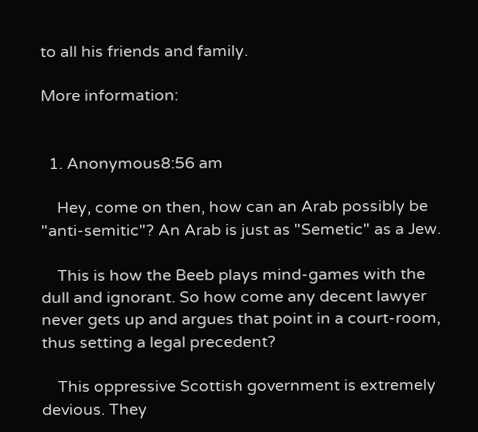to all his friends and family.

More information:


  1. Anonymous8:56 am

    Hey, come on then, how can an Arab possibly be "anti-semitic"? An Arab is just as "Semetic" as a Jew.

    This is how the Beeb plays mind-games with the dull and ignorant. So how come any decent lawyer never gets up and argues that point in a court-room, thus setting a legal precedent?

    This oppressive Scottish government is extremely devious. They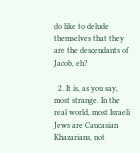do like to delude themselves that they are the descendants of Jacob, eh?

  2. It is, as you say, most strange. In the real world, most Israeli Jews are Caucasian Khazarians, not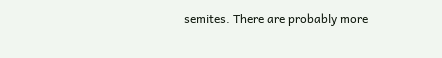semites. There are probably more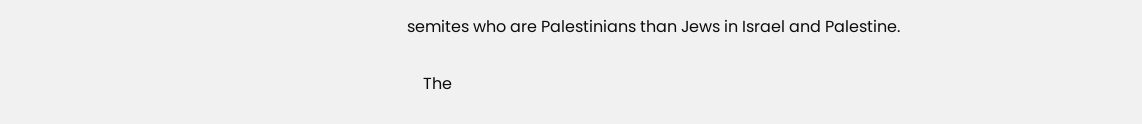semites who are Palestinians than Jews in Israel and Palestine.

    The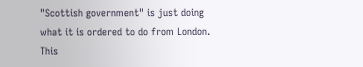"Scottish government" is just doing what it is ordered to do from London. This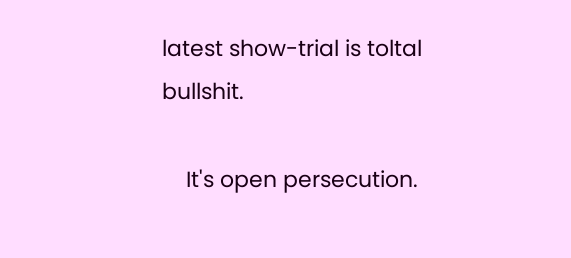latest show-trial is toltal bullshit.

    It's open persecution.